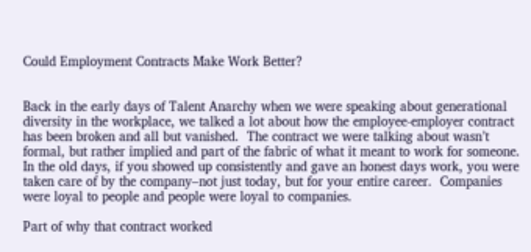Could Employment Contracts Make Work Better?


Back in the early days of Talent Anarchy when we were speaking about generational diversity in the workplace, we talked a lot about how the employee-employer contract has been broken and all but vanished.  The contract we were talking about wasn’t formal, but rather implied and part of the fabric of what it meant to work for someone.  In the old days, if you showed up consistently and gave an honest days work, you were taken care of by the company–not just today, but for your entire career.  Companies were loyal to people and people were loyal to companies.

Part of why that contract worked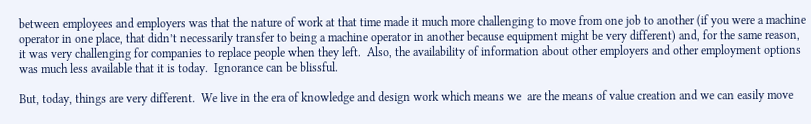between employees and employers was that the nature of work at that time made it much more challenging to move from one job to another (if you were a machine operator in one place, that didn’t necessarily transfer to being a machine operator in another because equipment might be very different) and, for the same reason, it was very challenging for companies to replace people when they left.  Also, the availability of information about other employers and other employment options was much less available that it is today.  Ignorance can be blissful.

But, today, things are very different.  We live in the era of knowledge and design work which means we  are the means of value creation and we can easily move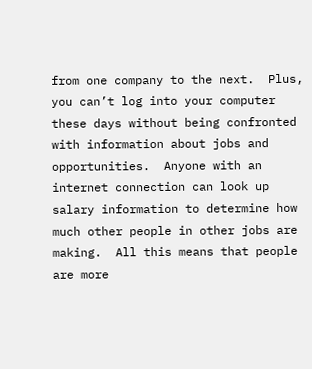from one company to the next.  Plus, you can’t log into your computer these days without being confronted with information about jobs and opportunities.  Anyone with an internet connection can look up salary information to determine how much other people in other jobs are making.  All this means that people are more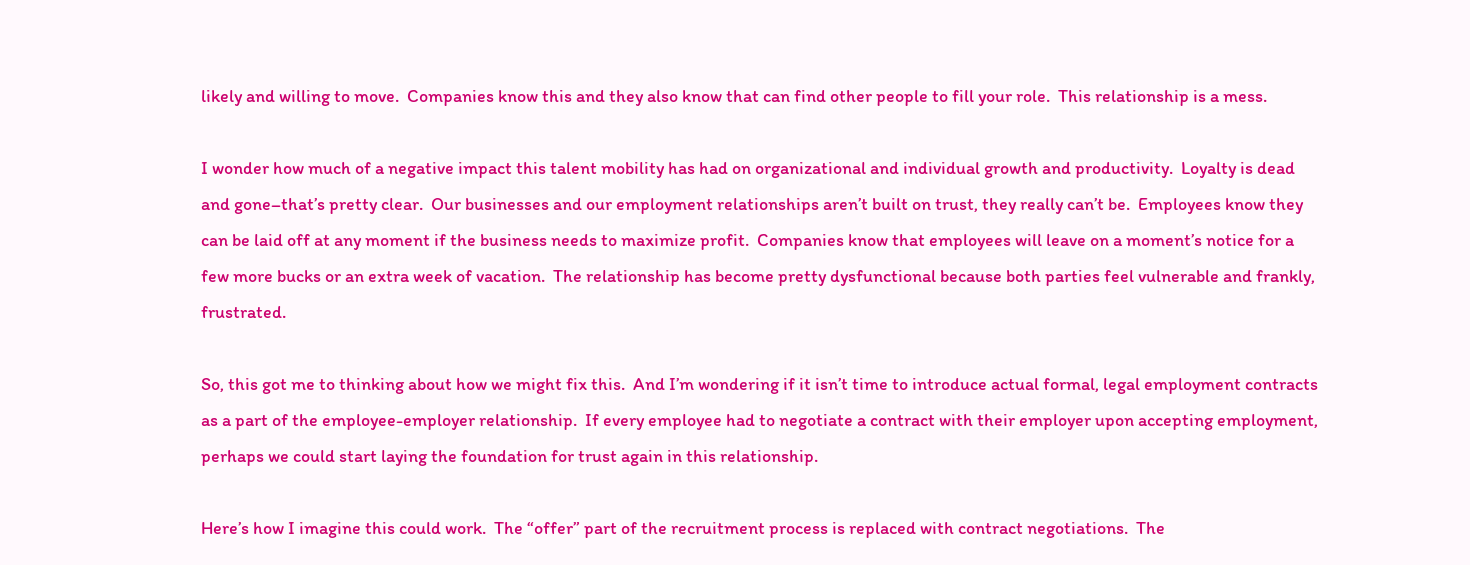likely and willing to move.  Companies know this and they also know that can find other people to fill your role.  This relationship is a mess.

I wonder how much of a negative impact this talent mobility has had on organizational and individual growth and productivity.  Loyalty is dead and gone–that’s pretty clear.  Our businesses and our employment relationships aren’t built on trust, they really can’t be.  Employees know they can be laid off at any moment if the business needs to maximize profit.  Companies know that employees will leave on a moment’s notice for a few more bucks or an extra week of vacation.  The relationship has become pretty dysfunctional because both parties feel vulnerable and frankly, frustrated.

So, this got me to thinking about how we might fix this.  And I’m wondering if it isn’t time to introduce actual formal, legal employment contracts as a part of the employee-employer relationship.  If every employee had to negotiate a contract with their employer upon accepting employment, perhaps we could start laying the foundation for trust again in this relationship.

Here’s how I imagine this could work.  The “offer” part of the recruitment process is replaced with contract negotiations.  The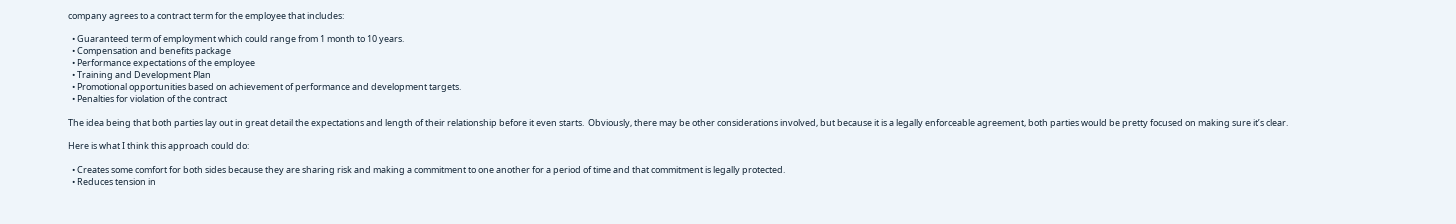company agrees to a contract term for the employee that includes:

  • Guaranteed term of employment which could range from 1 month to 10 years.
  • Compensation and benefits package
  • Performance expectations of the employee
  • Training and Development Plan
  • Promotional opportunities based on achievement of performance and development targets.
  • Penalties for violation of the contract

The idea being that both parties lay out in great detail the expectations and length of their relationship before it even starts.  Obviously, there may be other considerations involved, but because it is a legally enforceable agreement, both parties would be pretty focused on making sure it’s clear.

Here is what I think this approach could do:

  • Creates some comfort for both sides because they are sharing risk and making a commitment to one another for a period of time and that commitment is legally protected.
  • Reduces tension in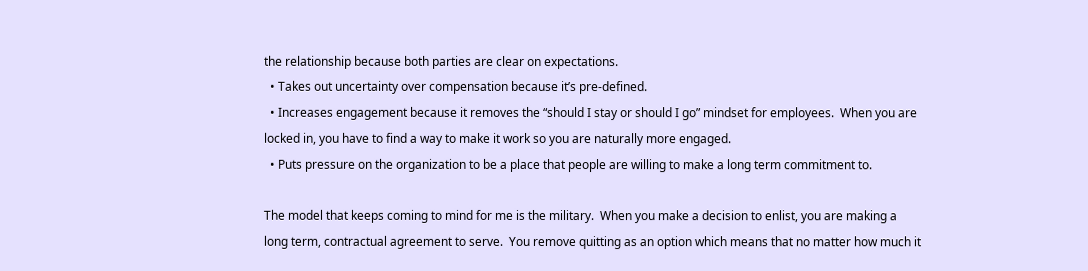the relationship because both parties are clear on expectations.
  • Takes out uncertainty over compensation because it’s pre-defined.
  • Increases engagement because it removes the “should I stay or should I go” mindset for employees.  When you are locked in, you have to find a way to make it work so you are naturally more engaged.
  • Puts pressure on the organization to be a place that people are willing to make a long term commitment to.

The model that keeps coming to mind for me is the military.  When you make a decision to enlist, you are making a long term, contractual agreement to serve.  You remove quitting as an option which means that no matter how much it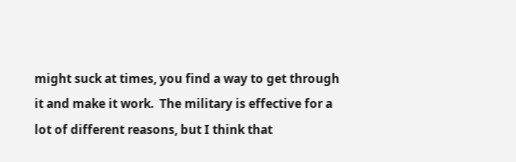might suck at times, you find a way to get through it and make it work.  The military is effective for a lot of different reasons, but I think that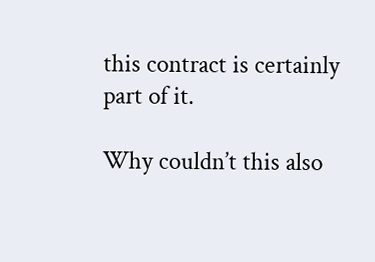this contract is certainly part of it.

Why couldn’t this also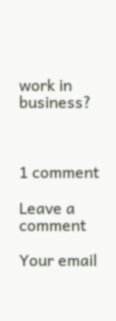work in business?



1 comment

Leave a comment

Your email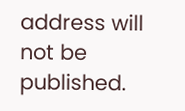address will not be published.